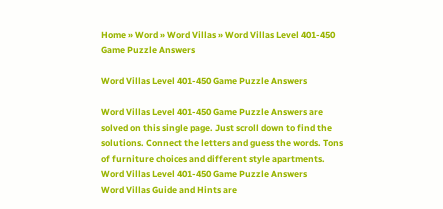Home » Word » Word Villas » Word Villas Level 401-450 Game Puzzle Answers

Word Villas Level 401-450 Game Puzzle Answers

Word Villas Level 401-450 Game Puzzle Answers are solved on this single page. Just scroll down to find the solutions. Connect the letters and guess the words. Tons of furniture choices and different style apartments.
Word Villas Level 401-450 Game Puzzle Answers
Word Villas Guide and Hints are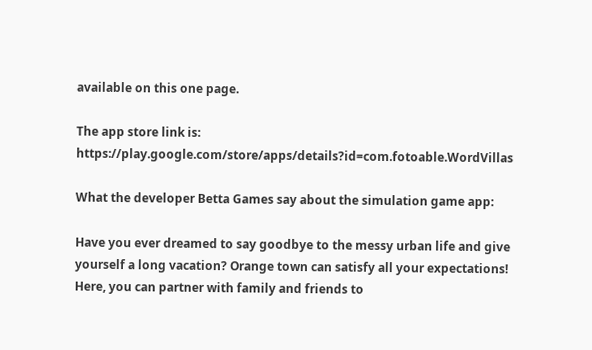available on this one page.

The app store link is: https://play.google.com/store/apps/details?id=com.fotoable.WordVillas

What the developer Betta Games say about the simulation game app:

Have you ever dreamed to say goodbye to the messy urban life and give yourself a long vacation? Orange town can satisfy all your expectations! Here, you can partner with family and friends to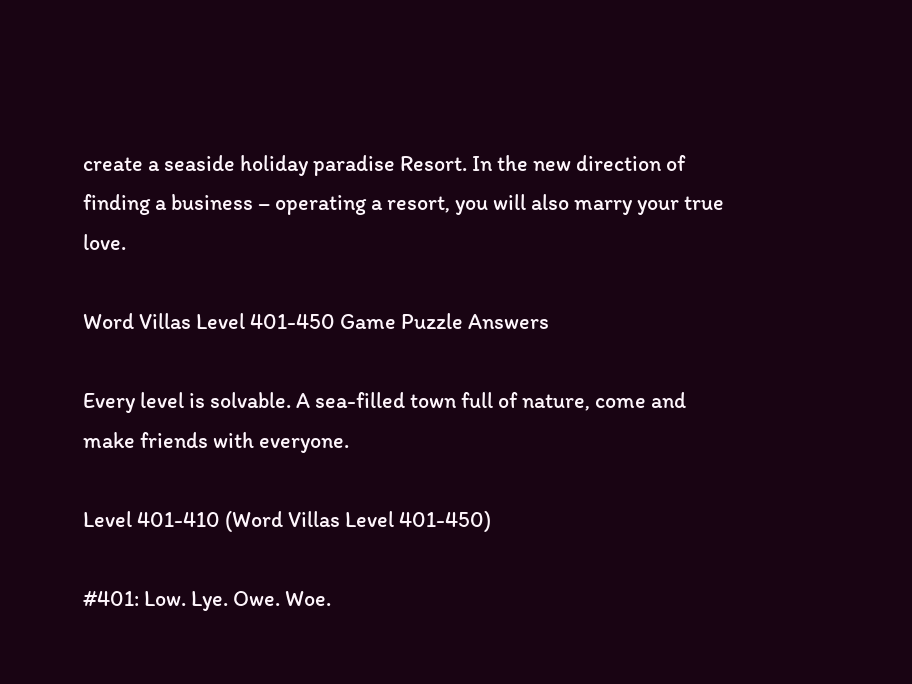create a seaside holiday paradise Resort. In the new direction of finding a business – operating a resort, you will also marry your true love.

Word Villas Level 401-450 Game Puzzle Answers

Every level is solvable. A sea-filled town full of nature, come and make friends with everyone.

Level 401-410 (Word Villas Level 401-450)

#401: Low. Lye. Owe. Woe.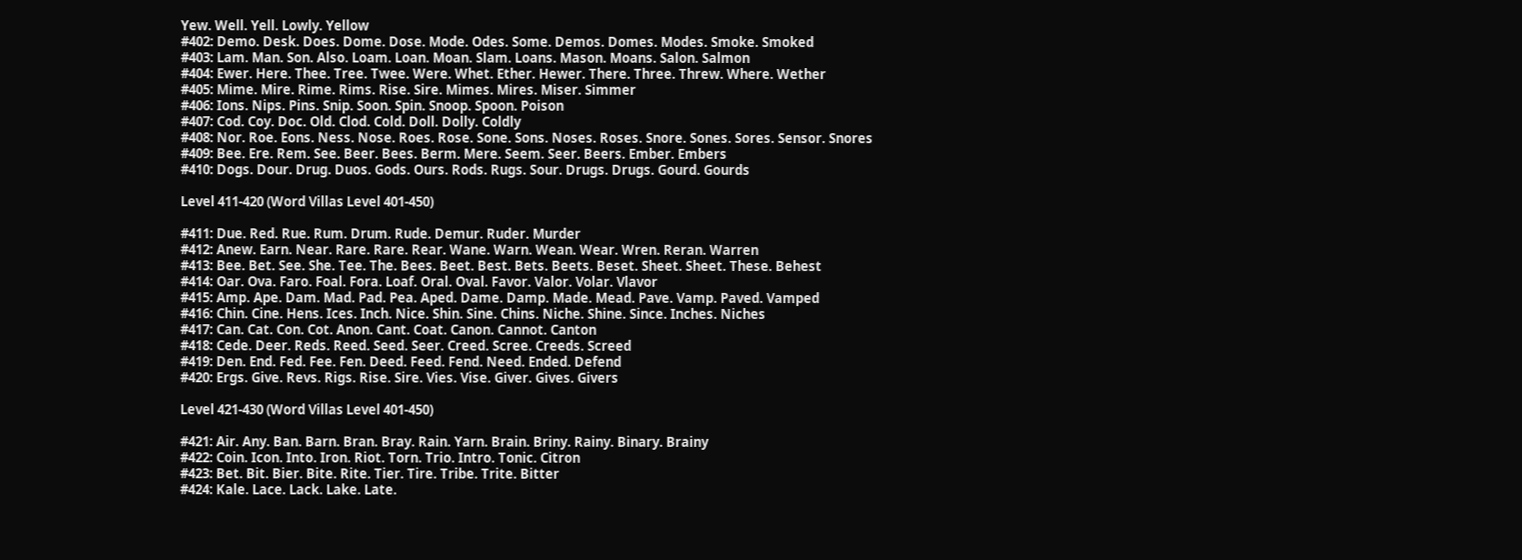Yew. Well. Yell. Lowly. Yellow
#402: Demo. Desk. Does. Dome. Dose. Mode. Odes. Some. Demos. Domes. Modes. Smoke. Smoked
#403: Lam. Man. Son. Also. Loam. Loan. Moan. Slam. Loans. Mason. Moans. Salon. Salmon
#404: Ewer. Here. Thee. Tree. Twee. Were. Whet. Ether. Hewer. There. Three. Threw. Where. Wether
#405: Mime. Mire. Rime. Rims. Rise. Sire. Mimes. Mires. Miser. Simmer
#406: Ions. Nips. Pins. Snip. Soon. Spin. Snoop. Spoon. Poison
#407: Cod. Coy. Doc. Old. Clod. Cold. Doll. Dolly. Coldly
#408: Nor. Roe. Eons. Ness. Nose. Roes. Rose. Sone. Sons. Noses. Roses. Snore. Sones. Sores. Sensor. Snores
#409: Bee. Ere. Rem. See. Beer. Bees. Berm. Mere. Seem. Seer. Beers. Ember. Embers
#410: Dogs. Dour. Drug. Duos. Gods. Ours. Rods. Rugs. Sour. Drugs. Drugs. Gourd. Gourds

Level 411-420 (Word Villas Level 401-450)

#411: Due. Red. Rue. Rum. Drum. Rude. Demur. Ruder. Murder
#412: Anew. Earn. Near. Rare. Rare. Rear. Wane. Warn. Wean. Wear. Wren. Reran. Warren
#413: Bee. Bet. See. She. Tee. The. Bees. Beet. Best. Bets. Beets. Beset. Sheet. Sheet. These. Behest
#414: Oar. Ova. Faro. Foal. Fora. Loaf. Oral. Oval. Favor. Valor. Volar. Vlavor
#415: Amp. Ape. Dam. Mad. Pad. Pea. Aped. Dame. Damp. Made. Mead. Pave. Vamp. Paved. Vamped
#416: Chin. Cine. Hens. Ices. Inch. Nice. Shin. Sine. Chins. Niche. Shine. Since. Inches. Niches
#417: Can. Cat. Con. Cot. Anon. Cant. Coat. Canon. Cannot. Canton
#418: Cede. Deer. Reds. Reed. Seed. Seer. Creed. Scree. Creeds. Screed
#419: Den. End. Fed. Fee. Fen. Deed. Feed. Fend. Need. Ended. Defend
#420: Ergs. Give. Revs. Rigs. Rise. Sire. Vies. Vise. Giver. Gives. Givers

Level 421-430 (Word Villas Level 401-450)

#421: Air. Any. Ban. Barn. Bran. Bray. Rain. Yarn. Brain. Briny. Rainy. Binary. Brainy
#422: Coin. Icon. Into. Iron. Riot. Torn. Trio. Intro. Tonic. Citron
#423: Bet. Bit. Bier. Bite. Rite. Tier. Tire. Tribe. Trite. Bitter
#424: Kale. Lace. Lack. Lake. Late.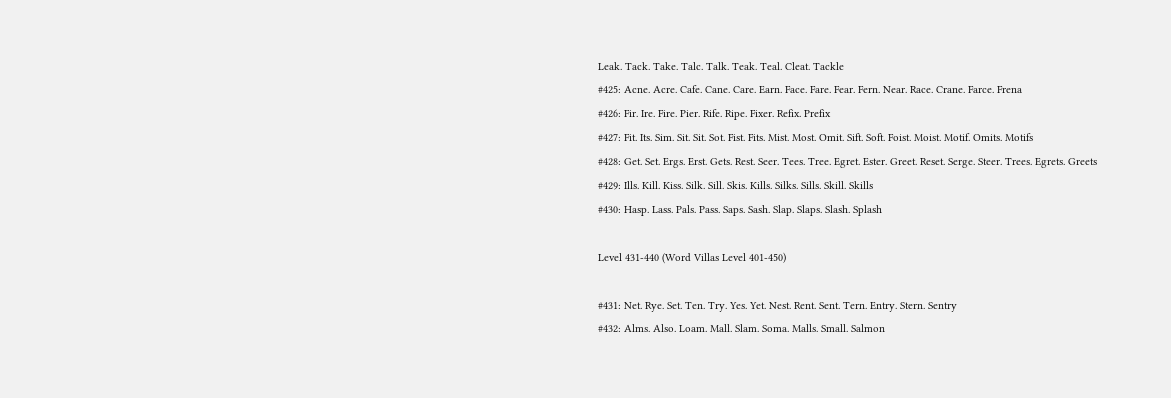Leak. Tack. Take. Talc. Talk. Teak. Teal. Cleat. Tackle
#425: Acne. Acre. Cafe. Cane. Care. Earn. Face. Fare. Fear. Fern. Near. Race. Crane. Farce. Frena
#426: Fir. Ire. Fire. Pier. Rife. Ripe. Fixer. Refix. Prefix
#427: Fit. Its. Sim. Sit. Sit. Sot. Fist. Fits. Mist. Most. Omit. Sift. Soft. Foist. Moist. Motif. Omits. Motifs
#428: Get. Set. Ergs. Erst. Gets. Rest. Seer. Tees. Tree. Egret. Ester. Greet. Reset. Serge. Steer. Trees. Egrets. Greets
#429: Ills. Kill. Kiss. Silk. Sill. Skis. Kills. Silks. Sills. Skill. Skills
#430: Hasp. Lass. Pals. Pass. Saps. Sash. Slap. Slaps. Slash. Splash

Level 431-440 (Word Villas Level 401-450)

#431: Net. Rye. Set. Ten. Try. Yes. Yet. Nest. Rent. Sent. Tern. Entry. Stern. Sentry
#432: Alms. Also. Loam. Mall. Slam. Soma. Malls. Small. Salmon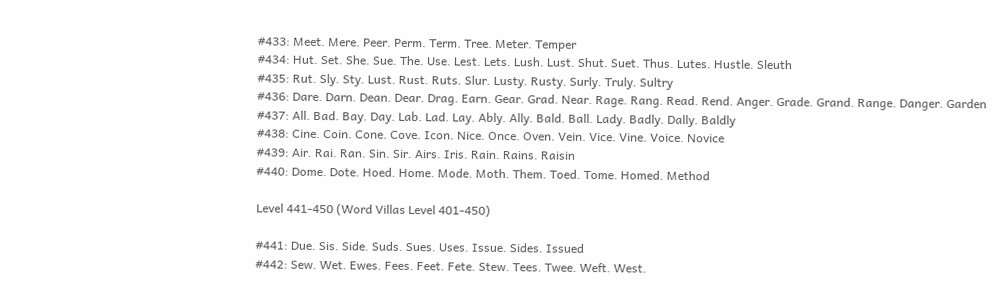#433: Meet. Mere. Peer. Perm. Term. Tree. Meter. Temper
#434: Hut. Set. She. Sue. The. Use. Lest. Lets. Lush. Lust. Shut. Suet. Thus. Lutes. Hustle. Sleuth
#435: Rut. Sly. Sty. Lust. Rust. Ruts. Slur. Lusty. Rusty. Surly. Truly. Sultry
#436: Dare. Darn. Dean. Dear. Drag. Earn. Gear. Grad. Near. Rage. Rang. Read. Rend. Anger. Grade. Grand. Range. Danger. Garden
#437: All. Bad. Bay. Day. Lab. Lad. Lay. Ably. Ally. Bald. Ball. Lady. Badly. Dally. Baldly
#438: Cine. Coin. Cone. Cove. Icon. Nice. Once. Oven. Vein. Vice. Vine. Voice. Novice
#439: Air. Rai. Ran. Sin. Sir. Airs. Iris. Rain. Rains. Raisin
#440: Dome. Dote. Hoed. Home. Mode. Moth. Them. Toed. Tome. Homed. Method

Level 441-450 (Word Villas Level 401-450)

#441: Due. Sis. Side. Suds. Sues. Uses. Issue. Sides. Issued
#442: Sew. Wet. Ewes. Fees. Feet. Fete. Stew. Tees. Twee. Weft. West.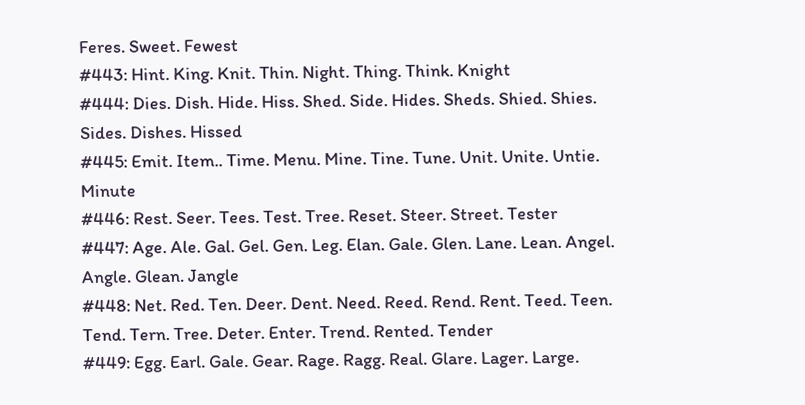Feres. Sweet. Fewest
#443: Hint. King. Knit. Thin. Night. Thing. Think. Knight
#444: Dies. Dish. Hide. Hiss. Shed. Side. Hides. Sheds. Shied. Shies. Sides. Dishes. Hissed
#445: Emit. Item.. Time. Menu. Mine. Tine. Tune. Unit. Unite. Untie. Minute
#446: Rest. Seer. Tees. Test. Tree. Reset. Steer. Street. Tester
#447: Age. Ale. Gal. Gel. Gen. Leg. Elan. Gale. Glen. Lane. Lean. Angel. Angle. Glean. Jangle
#448: Net. Red. Ten. Deer. Dent. Need. Reed. Rend. Rent. Teed. Teen. Tend. Tern. Tree. Deter. Enter. Trend. Rented. Tender
#449: Egg. Earl. Gale. Gear. Rage. Ragg. Real. Glare. Lager. Large.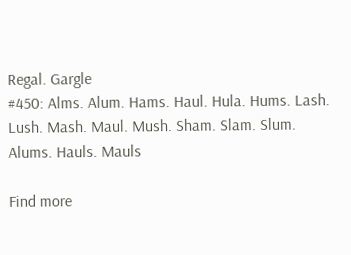Regal. Gargle
#450: Alms. Alum. Hams. Haul. Hula. Hums. Lash. Lush. Mash. Maul. Mush. Sham. Slam. Slum. Alums. Hauls. Mauls

Find more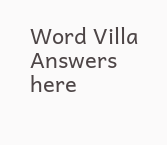Word Villa Answers here